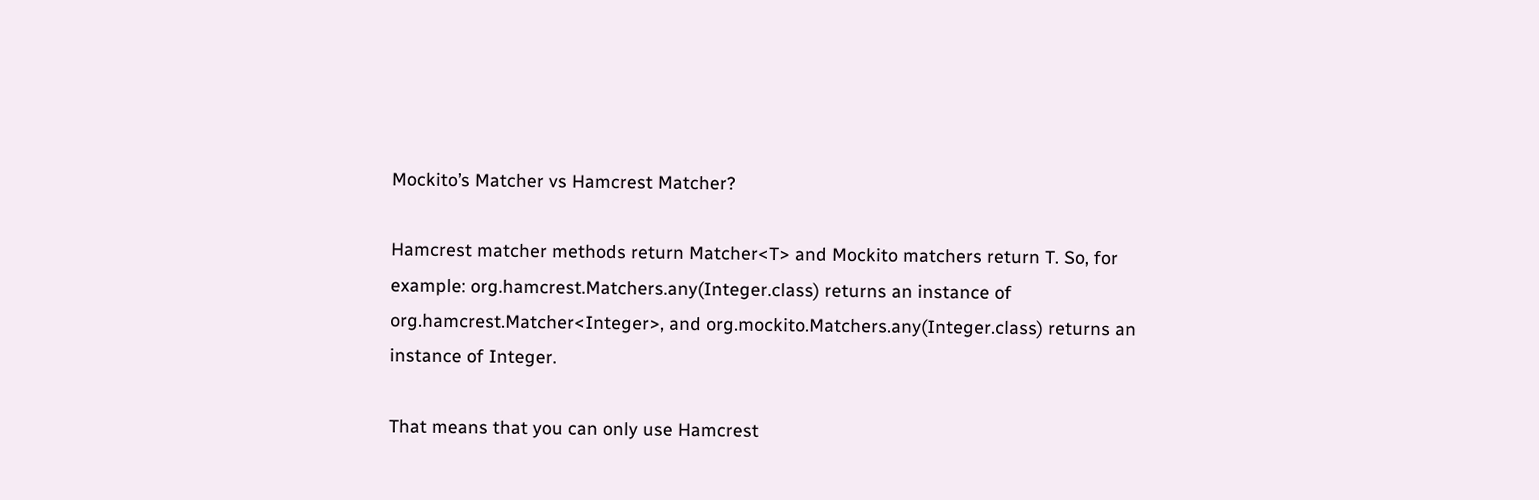Mockito’s Matcher vs Hamcrest Matcher?

Hamcrest matcher methods return Matcher<T> and Mockito matchers return T. So, for example: org.hamcrest.Matchers.any(Integer.class) returns an instance of org.hamcrest.Matcher<Integer>, and org.mockito.Matchers.any(Integer.class) returns an instance of Integer.

That means that you can only use Hamcrest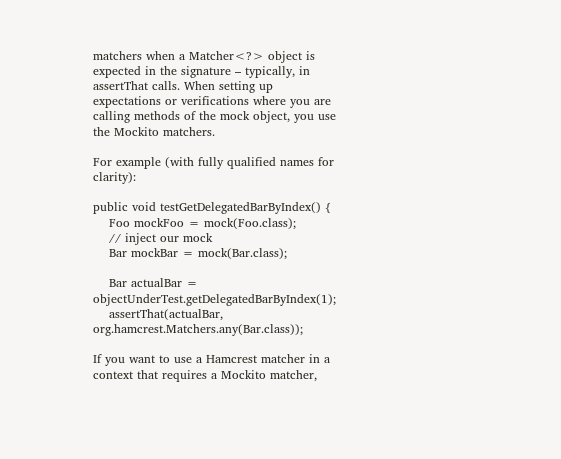matchers when a Matcher<?> object is expected in the signature – typically, in assertThat calls. When setting up expectations or verifications where you are calling methods of the mock object, you use the Mockito matchers.

For example (with fully qualified names for clarity):

public void testGetDelegatedBarByIndex() {
    Foo mockFoo = mock(Foo.class);
    // inject our mock
    Bar mockBar = mock(Bar.class);

    Bar actualBar = objectUnderTest.getDelegatedBarByIndex(1);
    assertThat(actualBar, org.hamcrest.Matchers.any(Bar.class));

If you want to use a Hamcrest matcher in a context that requires a Mockito matcher,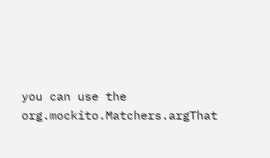you can use the org.mockito.Matchers.argThat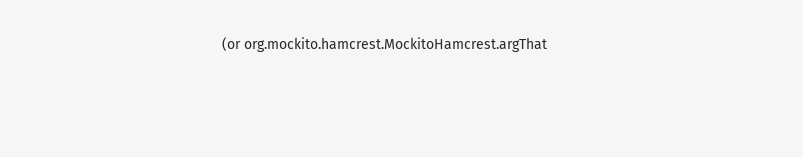(or org.mockito.hamcrest.MockitoHamcrest.argThat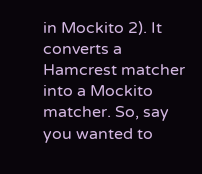in Mockito 2). It converts a Hamcrest matcher into a Mockito matcher. So, say you wanted to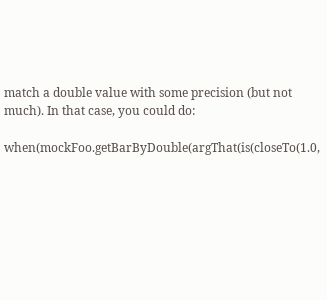match a double value with some precision (but not much). In that case, you could do:

when(mockFoo.getBarByDouble(argThat(is(closeTo(1.0,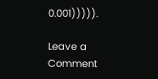0.001))))).

Leave a Comment